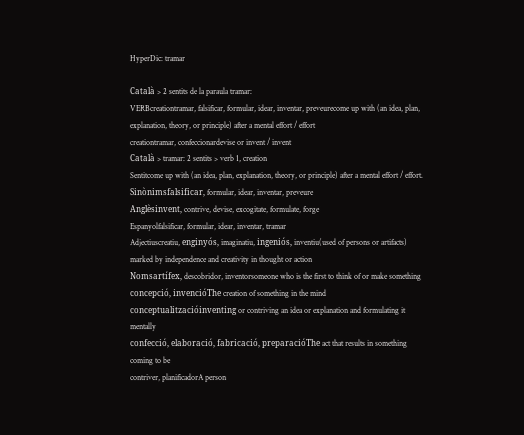HyperDic: tramar

Català > 2 sentits de la paraula tramar:
VERBcreationtramar, falsificar, formular, idear, inventar, preveurecome up with (an idea, plan, explanation, theory, or principle) after a mental effort / effort
creationtramar, confeccionardevise or invent / invent
Català > tramar: 2 sentits > verb 1, creation
Sentitcome up with (an idea, plan, explanation, theory, or principle) after a mental effort / effort.
Sinònimsfalsificar, formular, idear, inventar, preveure
Anglèsinvent, contrive, devise, excogitate, formulate, forge
Espanyolfalsificar, formular, idear, inventar, tramar
Adjectiuscreatiu, enginyós, imaginatiu, ingeniós, inventiu(used of persons or artifacts) marked by independence and creativity in thought or action
Nomsartífex, descobridor, inventorsomeone who is the first to think of or make something
concepció, invencióThe creation of something in the mind
conceptualitzacióinventing or contriving an idea or explanation and formulating it mentally
confecció, elaboració, fabricació, preparacióThe act that results in something coming to be
contriver, planificadorA person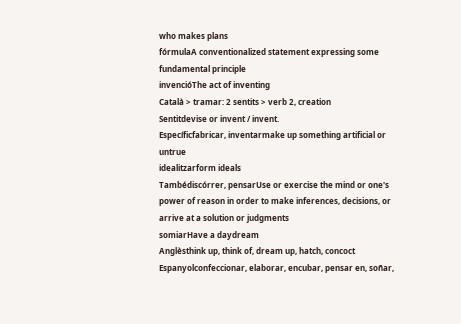who makes plans
fórmulaA conventionalized statement expressing some fundamental principle
invencióThe act of inventing
Català > tramar: 2 sentits > verb 2, creation
Sentitdevise or invent / invent.
Específicfabricar, inventarmake up something artificial or untrue
idealitzarform ideals
Tambédiscórrer, pensarUse or exercise the mind or one's power of reason in order to make inferences, decisions, or arrive at a solution or judgments
somiarHave a daydream
Anglèsthink up, think of, dream up, hatch, concoct
Espanyolconfeccionar, elaborar, encubar, pensar en, soñar,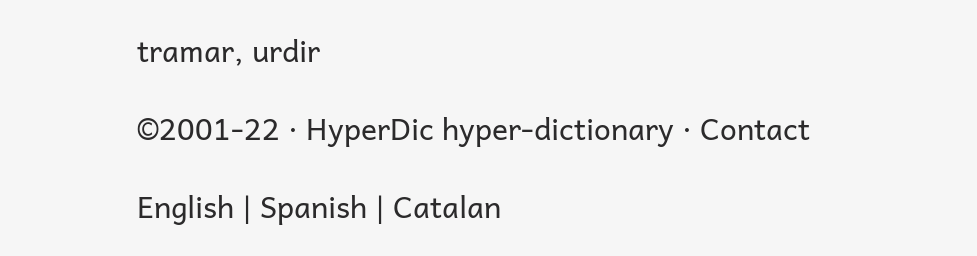tramar, urdir

©2001-22 · HyperDic hyper-dictionary · Contact

English | Spanish | Catalan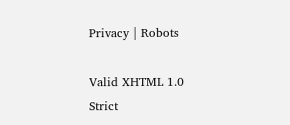Privacy | Robots

Valid XHTML 1.0 Strict